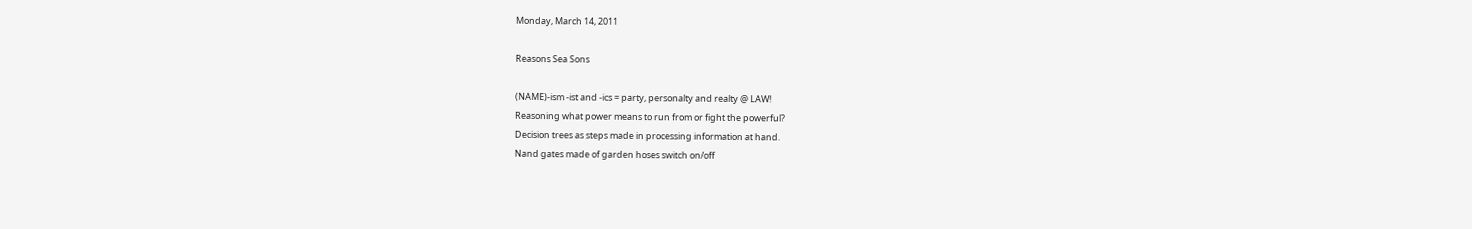Monday, March 14, 2011

Reasons Sea Sons

(NAME)-ism -ist and -ics = party, personalty and realty @ LAW!
Reasoning what power means to run from or fight the powerful?
Decision trees as steps made in processing information at hand.
Nand gates made of garden hoses switch on/off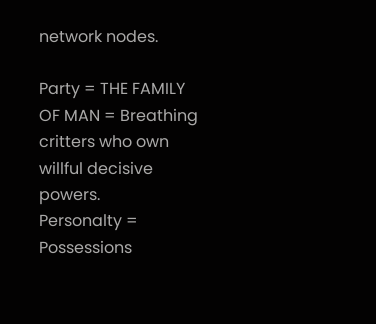network nodes.

Party = THE FAMILY OF MAN = Breathing critters who own willful decisive powers.
Personalty = Possessions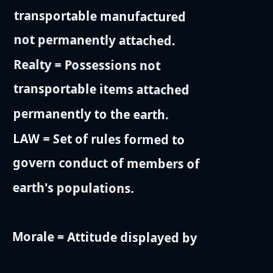transportable manufactured not permanently attached.
Realty = Possessions not transportable items attached permanently to the earth.
LAW = Set of rules formed to govern conduct of members of earth's populations.

Morale = Attitude displayed by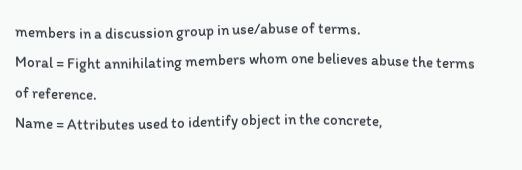members in a discussion group in use/abuse of terms.
Moral = Fight annihilating members whom one believes abuse the terms of reference.
Name = Attributes used to identify object in the concrete,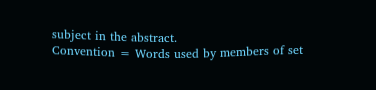subject in the abstract.
Convention = Words used by members of set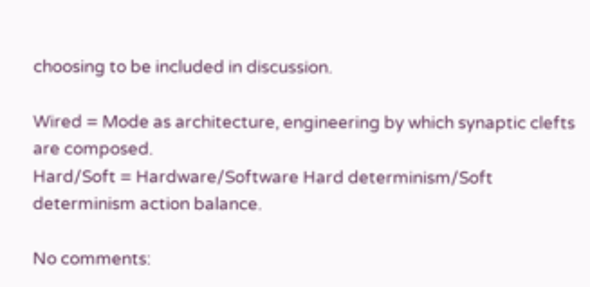choosing to be included in discussion.

Wired = Mode as architecture, engineering by which synaptic clefts are composed.
Hard/Soft = Hardware/Software Hard determinism/Soft determinism action balance.

No comments: